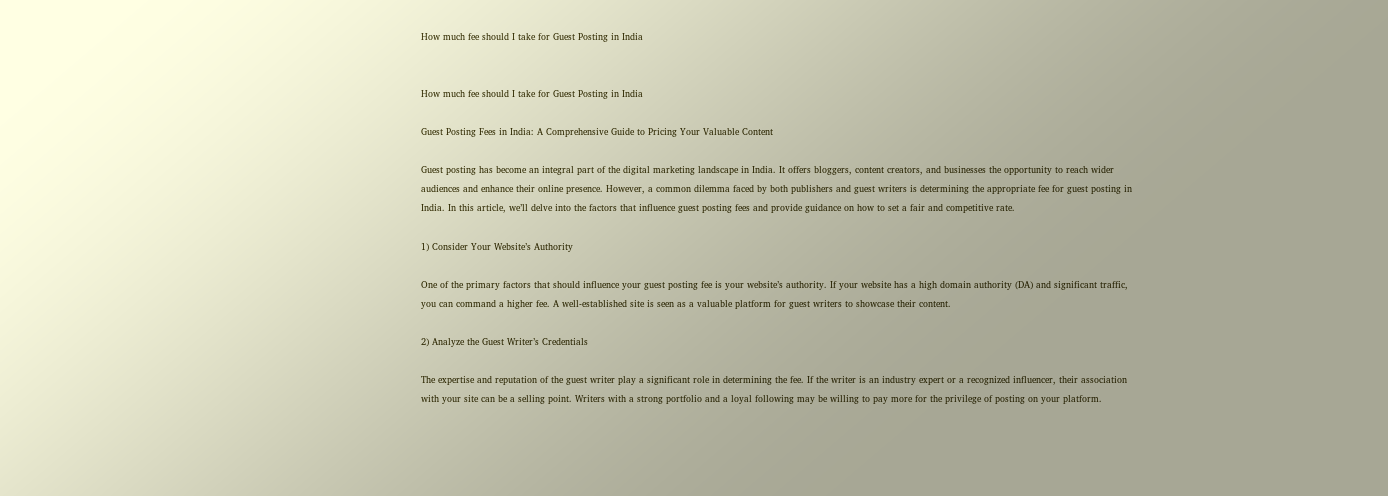How much fee should I take for Guest Posting in India


How much fee should I take for Guest Posting in India

Guest Posting Fees in India: A Comprehensive Guide to Pricing Your Valuable Content

Guest posting has become an integral part of the digital marketing landscape in India. It offers bloggers, content creators, and businesses the opportunity to reach wider audiences and enhance their online presence. However, a common dilemma faced by both publishers and guest writers is determining the appropriate fee for guest posting in India. In this article, we’ll delve into the factors that influence guest posting fees and provide guidance on how to set a fair and competitive rate.

1) Consider Your Website’s Authority

One of the primary factors that should influence your guest posting fee is your website’s authority. If your website has a high domain authority (DA) and significant traffic, you can command a higher fee. A well-established site is seen as a valuable platform for guest writers to showcase their content.

2) Analyze the Guest Writer’s Credentials

The expertise and reputation of the guest writer play a significant role in determining the fee. If the writer is an industry expert or a recognized influencer, their association with your site can be a selling point. Writers with a strong portfolio and a loyal following may be willing to pay more for the privilege of posting on your platform.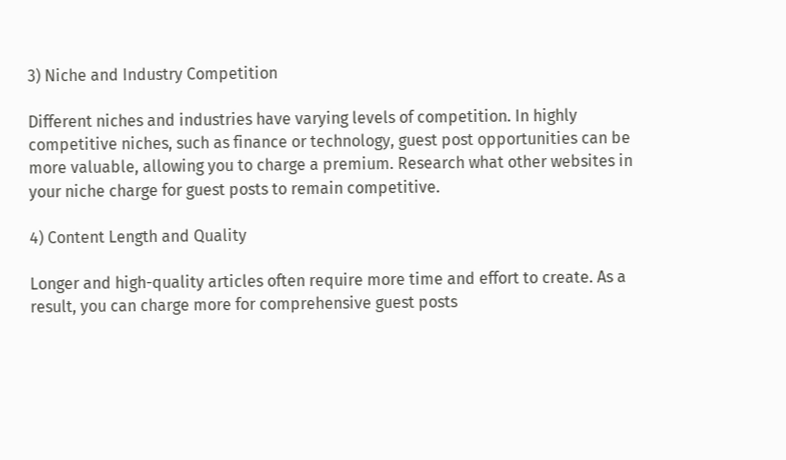3) Niche and Industry Competition

Different niches and industries have varying levels of competition. In highly competitive niches, such as finance or technology, guest post opportunities can be more valuable, allowing you to charge a premium. Research what other websites in your niche charge for guest posts to remain competitive.

4) Content Length and Quality

Longer and high-quality articles often require more time and effort to create. As a result, you can charge more for comprehensive guest posts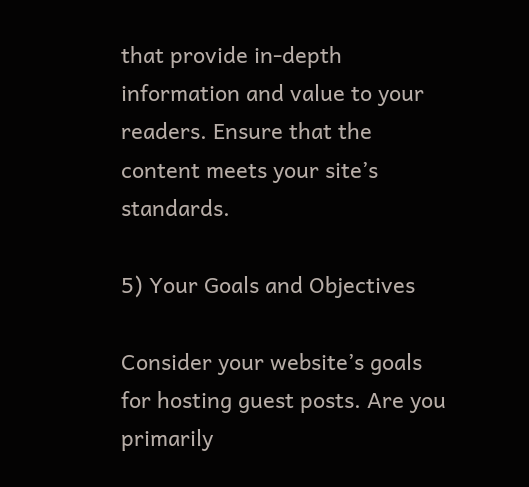that provide in-depth information and value to your readers. Ensure that the content meets your site’s standards.

5) Your Goals and Objectives

Consider your website’s goals for hosting guest posts. Are you primarily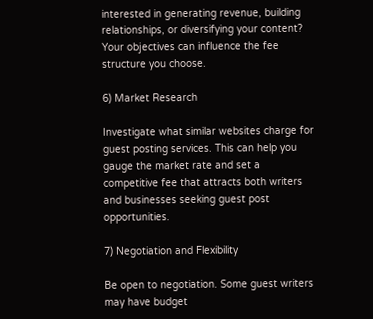interested in generating revenue, building relationships, or diversifying your content? Your objectives can influence the fee structure you choose.

6) Market Research

Investigate what similar websites charge for guest posting services. This can help you gauge the market rate and set a competitive fee that attracts both writers and businesses seeking guest post opportunities.

7) Negotiation and Flexibility

Be open to negotiation. Some guest writers may have budget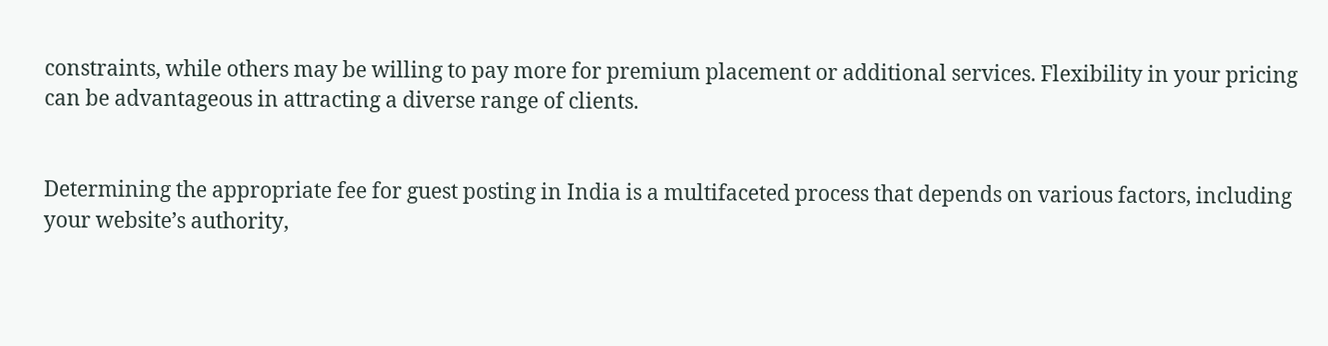constraints, while others may be willing to pay more for premium placement or additional services. Flexibility in your pricing can be advantageous in attracting a diverse range of clients.


Determining the appropriate fee for guest posting in India is a multifaceted process that depends on various factors, including your website’s authority,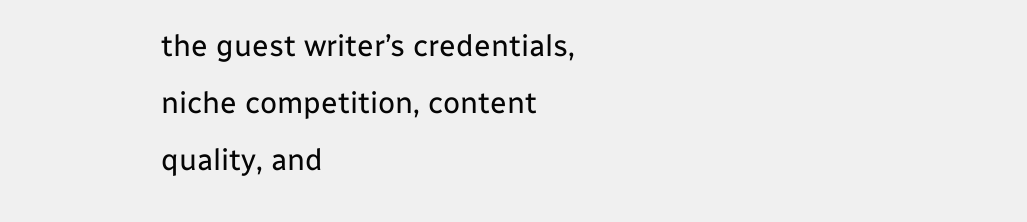the guest writer’s credentials, niche competition, content quality, and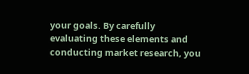your goals. By carefully evaluating these elements and conducting market research, you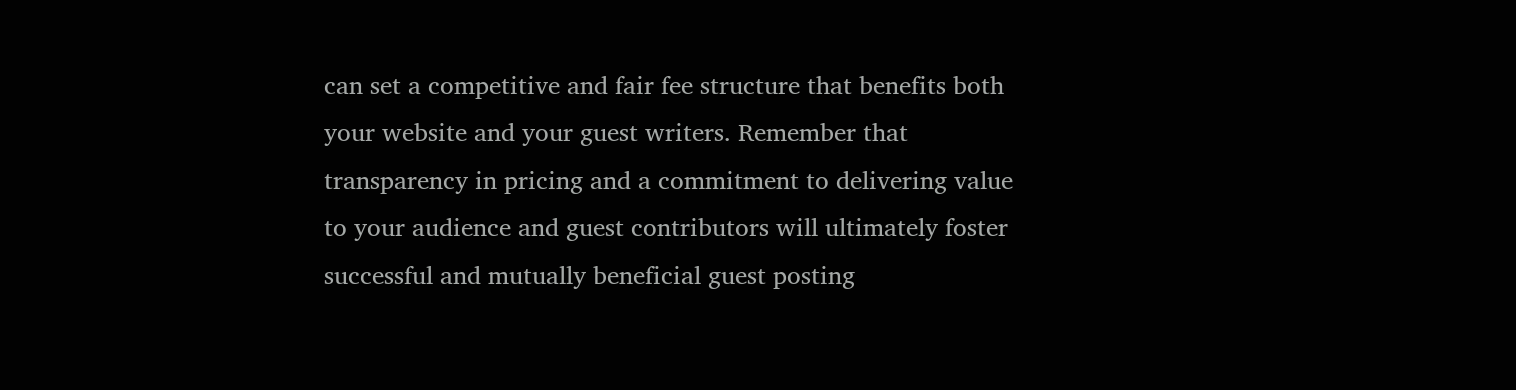can set a competitive and fair fee structure that benefits both your website and your guest writers. Remember that transparency in pricing and a commitment to delivering value to your audience and guest contributors will ultimately foster successful and mutually beneficial guest posting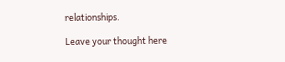relationships.

Leave your thought here